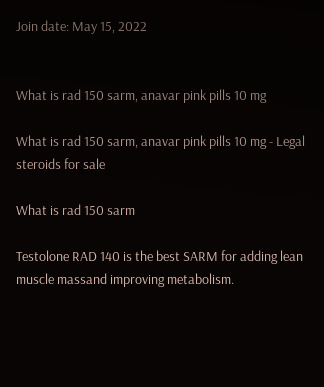Join date: May 15, 2022


What is rad 150 sarm, anavar pink pills 10 mg

What is rad 150 sarm, anavar pink pills 10 mg - Legal steroids for sale

What is rad 150 sarm

Testolone RAD 140 is the best SARM for adding lean muscle massand improving metabolism.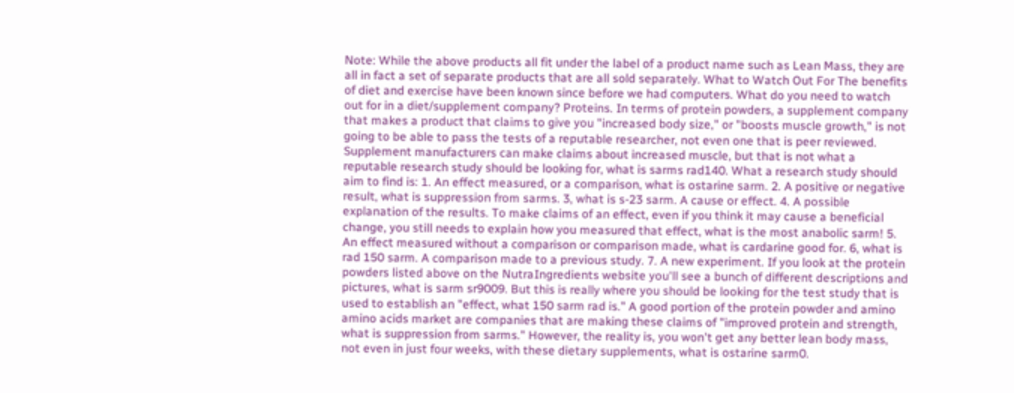Note: While the above products all fit under the label of a product name such as Lean Mass, they are all in fact a set of separate products that are all sold separately. What to Watch Out For The benefits of diet and exercise have been known since before we had computers. What do you need to watch out for in a diet/supplement company? Proteins. In terms of protein powders, a supplement company that makes a product that claims to give you "increased body size," or "boosts muscle growth," is not going to be able to pass the tests of a reputable researcher, not even one that is peer reviewed. Supplement manufacturers can make claims about increased muscle, but that is not what a reputable research study should be looking for, what is sarms rad140. What a research study should aim to find is: 1. An effect measured, or a comparison, what is ostarine sarm. 2. A positive or negative result, what is suppression from sarms. 3, what is s-23 sarm. A cause or effect. 4. A possible explanation of the results. To make claims of an effect, even if you think it may cause a beneficial change, you still needs to explain how you measured that effect, what is the most anabolic sarm! 5. An effect measured without a comparison or comparison made, what is cardarine good for. 6, what is rad 150 sarm. A comparison made to a previous study. 7. A new experiment. If you look at the protein powders listed above on the NutraIngredients website you'll see a bunch of different descriptions and pictures, what is sarm sr9009. But this is really where you should be looking for the test study that is used to establish an "effect, what 150 sarm rad is." A good portion of the protein powder and amino amino acids market are companies that are making these claims of "improved protein and strength, what is suppression from sarms." However, the reality is, you won't get any better lean body mass, not even in just four weeks, with these dietary supplements, what is ostarine sarm0.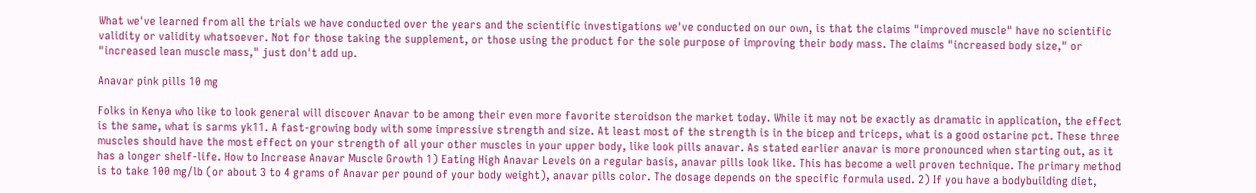What we've learned from all the trials we have conducted over the years and the scientific investigations we've conducted on our own, is that the claims "improved muscle" have no scientific validity or validity whatsoever. Not for those taking the supplement, or those using the product for the sole purpose of improving their body mass. The claims "increased body size," or "increased lean muscle mass," just don't add up.

Anavar pink pills 10 mg

Folks in Kenya who like to look general will discover Anavar to be among their even more favorite steroidson the market today. While it may not be exactly as dramatic in application, the effect is the same, what is sarms yk11. A fast-growing body with some impressive strength and size. At least most of the strength is in the bicep and triceps, what is a good ostarine pct. These three muscles should have the most effect on your strength of all your other muscles in your upper body, like look pills anavar. As stated earlier anavar is more pronounced when starting out, as it has a longer shelf-life. How to Increase Anavar Muscle Growth 1) Eating High Anavar Levels on a regular basis, anavar pills look like. This has become a well proven technique. The primary method is to take 100 mg/lb (or about 3 to 4 grams of Anavar per pound of your body weight), anavar pills color. The dosage depends on the specific formula used. 2) If you have a bodybuilding diet,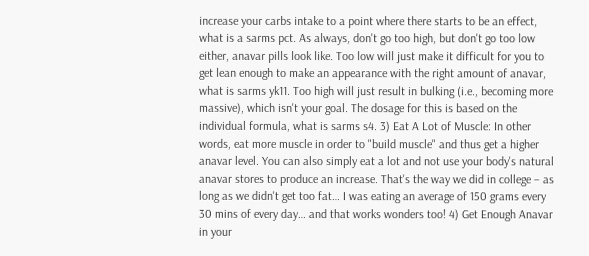increase your carbs intake to a point where there starts to be an effect, what is a sarms pct. As always, don't go too high, but don't go too low either, anavar pills look like. Too low will just make it difficult for you to get lean enough to make an appearance with the right amount of anavar, what is sarms yk11. Too high will just result in bulking (i.e., becoming more massive), which isn't your goal. The dosage for this is based on the individual formula, what is sarms s4. 3) Eat A Lot of Muscle: In other words, eat more muscle in order to "build muscle" and thus get a higher anavar level. You can also simply eat a lot and not use your body's natural anavar stores to produce an increase. That's the way we did in college – as long as we didn't get too fat… I was eating an average of 150 grams every 30 mins of every day… and that works wonders too! 4) Get Enough Anavar in your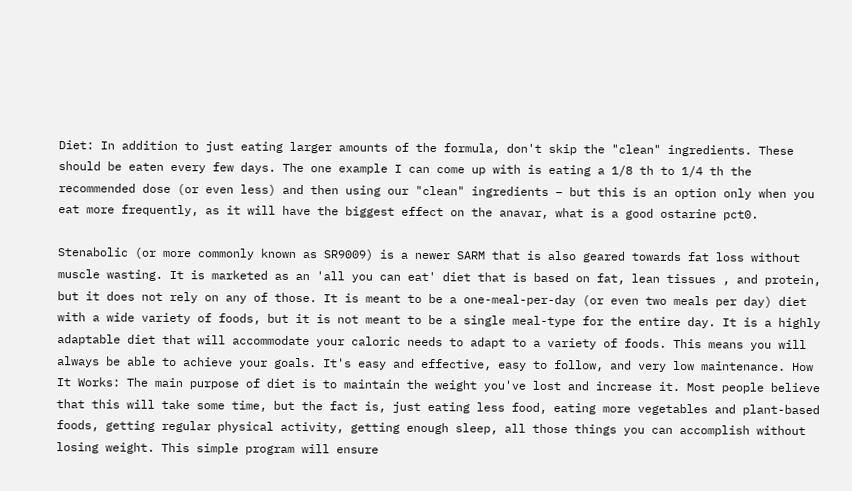Diet: In addition to just eating larger amounts of the formula, don't skip the "clean" ingredients. These should be eaten every few days. The one example I can come up with is eating a 1/8 th to 1/4 th the recommended dose (or even less) and then using our "clean" ingredients – but this is an option only when you eat more frequently, as it will have the biggest effect on the anavar, what is a good ostarine pct0.

Stenabolic (or more commonly known as SR9009) is a newer SARM that is also geared towards fat loss without muscle wasting. It is marketed as an 'all you can eat' diet that is based on fat, lean tissues , and protein, but it does not rely on any of those. It is meant to be a one-meal-per-day (or even two meals per day) diet with a wide variety of foods, but it is not meant to be a single meal-type for the entire day. It is a highly adaptable diet that will accommodate your caloric needs to adapt to a variety of foods. This means you will always be able to achieve your goals. It's easy and effective, easy to follow, and very low maintenance. How It Works: The main purpose of diet is to maintain the weight you've lost and increase it. Most people believe that this will take some time, but the fact is, just eating less food, eating more vegetables and plant-based foods, getting regular physical activity, getting enough sleep, all those things you can accomplish without losing weight. This simple program will ensure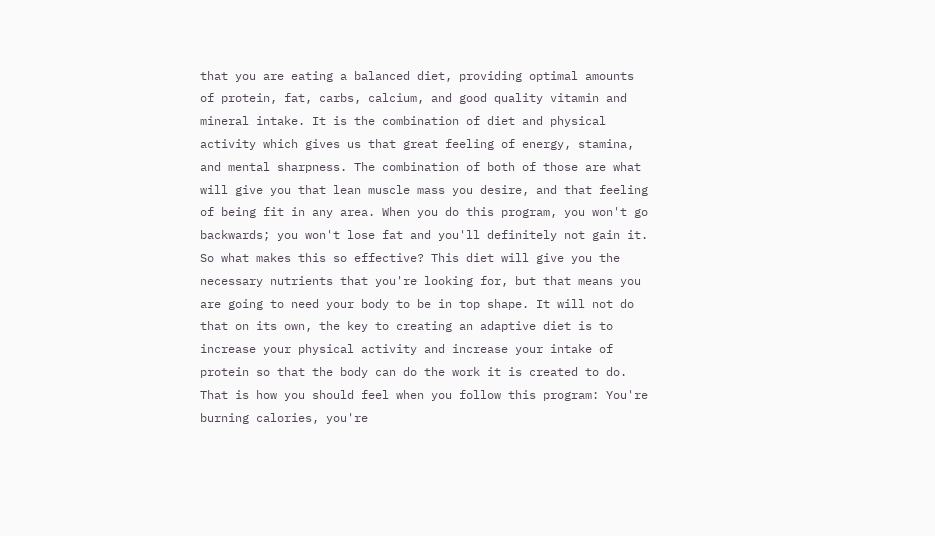that you are eating a balanced diet, providing optimal amounts of protein, fat, carbs, calcium, and good quality vitamin and mineral intake. It is the combination of diet and physical activity which gives us that great feeling of energy, stamina, and mental sharpness. The combination of both of those are what will give you that lean muscle mass you desire, and that feeling of being fit in any area. When you do this program, you won't go backwards; you won't lose fat and you'll definitely not gain it. So what makes this so effective? This diet will give you the necessary nutrients that you're looking for, but that means you are going to need your body to be in top shape. It will not do that on its own, the key to creating an adaptive diet is to increase your physical activity and increase your intake of protein so that the body can do the work it is created to do. That is how you should feel when you follow this program: You're burning calories, you're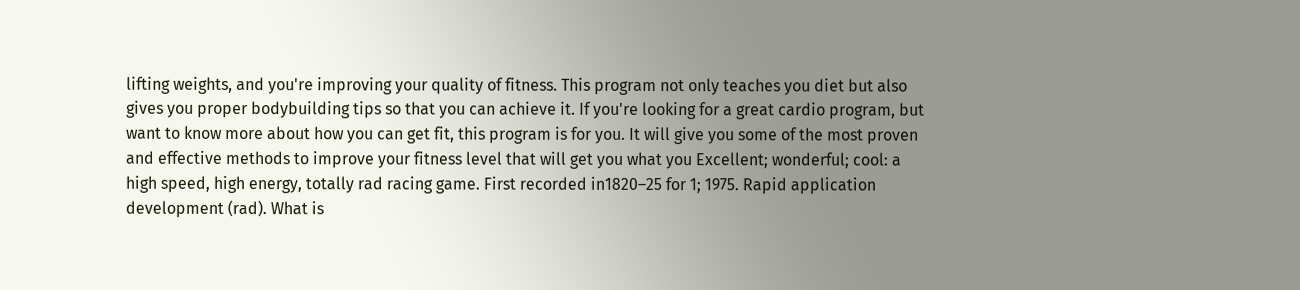lifting weights, and you're improving your quality of fitness. This program not only teaches you diet but also gives you proper bodybuilding tips so that you can achieve it. If you're looking for a great cardio program, but want to know more about how you can get fit, this program is for you. It will give you some of the most proven and effective methods to improve your fitness level that will get you what you Excellent; wonderful; cool: a high speed, high energy, totally rad racing game. First recorded in1820–25 for 1; 1975. Rapid application development (rad). What is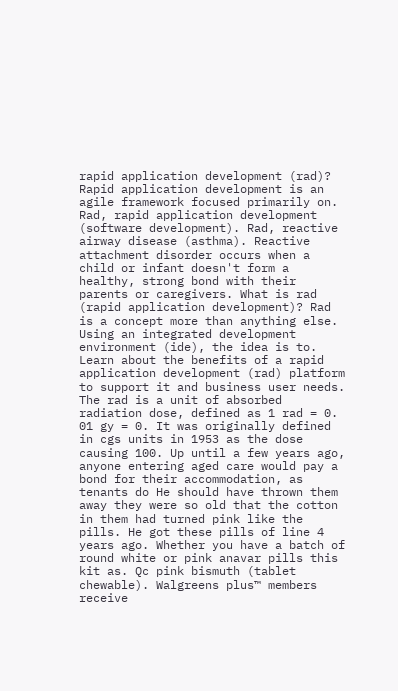rapid application development (rad)? Rapid application development is an agile framework focused primarily on. Rad, rapid application development (software development). Rad, reactive airway disease (asthma). Reactive attachment disorder occurs when a child or infant doesn't form a healthy, strong bond with their parents or caregivers. What is rad (rapid application development)? Rad is a concept more than anything else. Using an integrated development environment (ide), the idea is to. Learn about the benefits of a rapid application development (rad) platform to support it and business user needs. The rad is a unit of absorbed radiation dose, defined as 1 rad = 0. 01 gy = 0. It was originally defined in cgs units in 1953 as the dose causing 100. Up until a few years ago, anyone entering aged care would pay a bond for their accommodation, as tenants do He should have thrown them away they were so old that the cotton in them had turned pink like the pills. He got these pills of line 4 years ago. Whether you have a batch of round white or pink anavar pills this kit as. Qc pink bismuth (tablet chewable). Walgreens plus™ members receive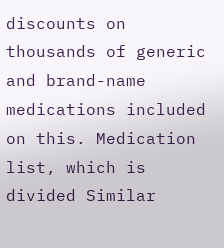discounts on thousands of generic and brand-name medications included on this. Medication list, which is divided Similar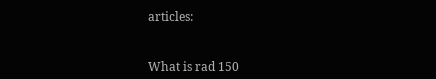articles:


What is rad 150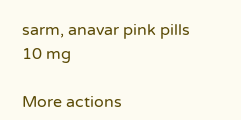sarm, anavar pink pills 10 mg

More actions